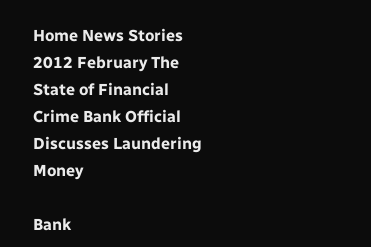Home News Stories 2012 February The State of Financial Crime Bank Official Discusses Laundering Money

Bank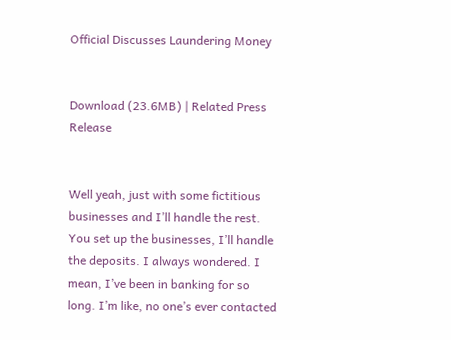Official Discusses Laundering Money


Download (23.6MB) | Related Press Release


Well yeah, just with some fictitious businesses and I’ll handle the rest. You set up the businesses, I’ll handle the deposits. I always wondered. I mean, I’ve been in banking for so long. I’m like, no one’s ever contacted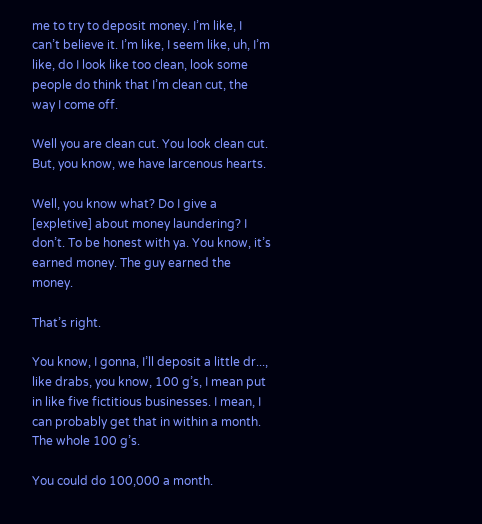me to try to deposit money. I’m like, I can’t believe it. I’m like, I seem like, uh, I’m like, do I look like too clean, look some people do think that I’m clean cut, the way I come off.

Well you are clean cut. You look clean cut. But, you know, we have larcenous hearts.

Well, you know what? Do I give a [expletive] about money laundering? I don’t. To be honest with ya. You know, it’s earned money. The guy earned the money.

That’s right.

You know, I gonna, I’ll deposit a little dr..., like drabs, you know, 100 g’s, I mean put in like five fictitious businesses. I mean, I can probably get that in within a month. The whole 100 g’s.

You could do 100,000 a month.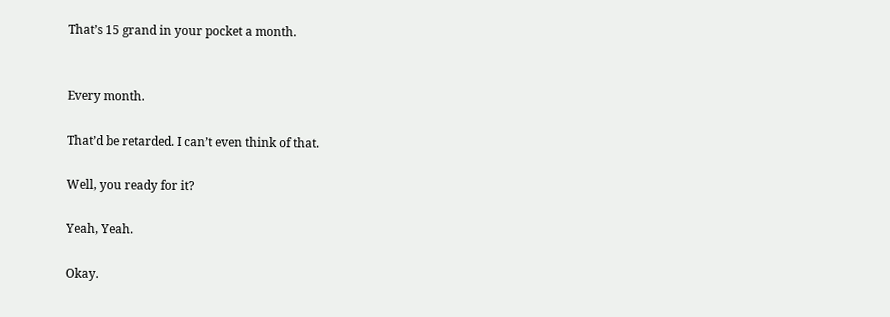That’s 15 grand in your pocket a month.


Every month.

That’d be retarded. I can’t even think of that.

Well, you ready for it?

Yeah, Yeah.

Okay.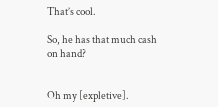That’s cool.

So, he has that much cash on hand?


Oh my [expletive].